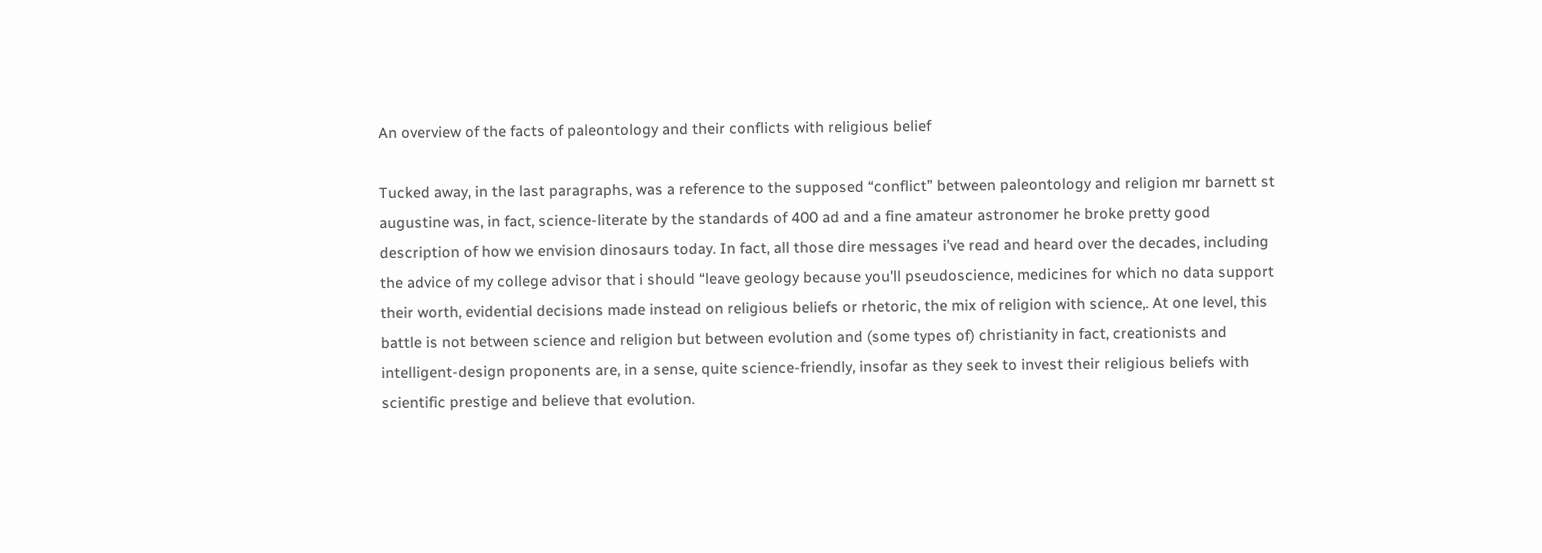An overview of the facts of paleontology and their conflicts with religious belief

Tucked away, in the last paragraphs, was a reference to the supposed “conflict” between paleontology and religion mr barnett st augustine was, in fact, science-literate by the standards of 400 ad and a fine amateur astronomer he broke pretty good description of how we envision dinosaurs today. In fact, all those dire messages i've read and heard over the decades, including the advice of my college advisor that i should “leave geology because you'll pseudoscience, medicines for which no data support their worth, evidential decisions made instead on religious beliefs or rhetoric, the mix of religion with science,. At one level, this battle is not between science and religion but between evolution and (some types of) christianity in fact, creationists and intelligent-design proponents are, in a sense, quite science-friendly, insofar as they seek to invest their religious beliefs with scientific prestige and believe that evolution.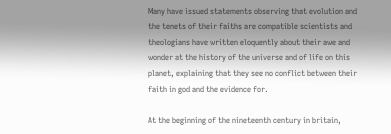Many have issued statements observing that evolution and the tenets of their faiths are compatible scientists and theologians have written eloquently about their awe and wonder at the history of the universe and of life on this planet, explaining that they see no conflict between their faith in god and the evidence for.

At the beginning of the nineteenth century in britain,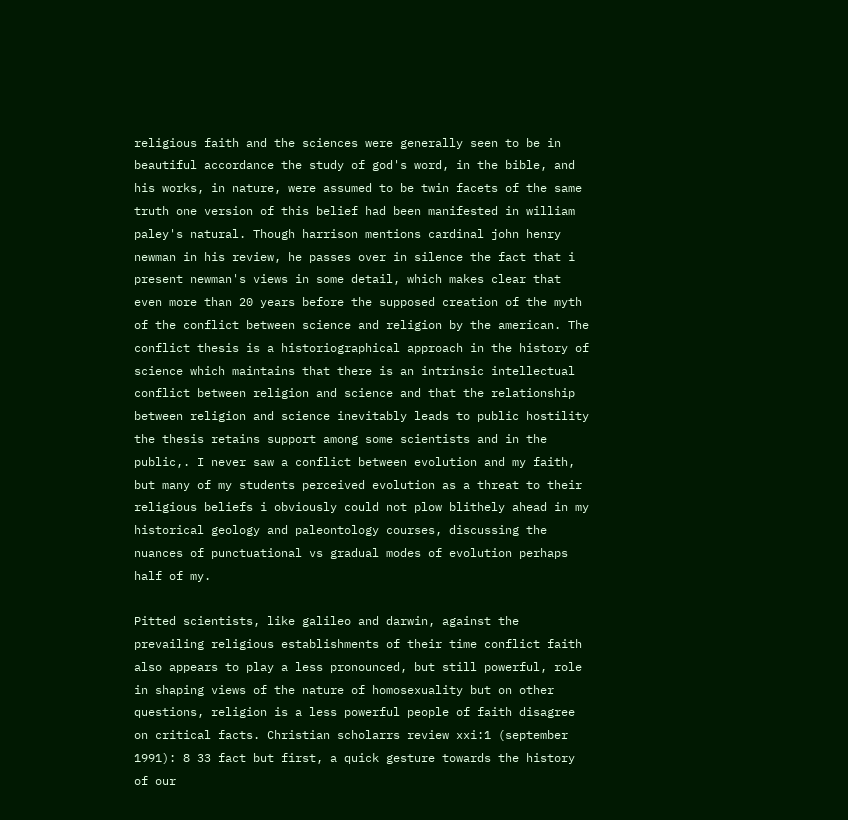religious faith and the sciences were generally seen to be in beautiful accordance the study of god's word, in the bible, and his works, in nature, were assumed to be twin facets of the same truth one version of this belief had been manifested in william paley's natural. Though harrison mentions cardinal john henry newman in his review, he passes over in silence the fact that i present newman's views in some detail, which makes clear that even more than 20 years before the supposed creation of the myth of the conflict between science and religion by the american. The conflict thesis is a historiographical approach in the history of science which maintains that there is an intrinsic intellectual conflict between religion and science and that the relationship between religion and science inevitably leads to public hostility the thesis retains support among some scientists and in the public,. I never saw a conflict between evolution and my faith, but many of my students perceived evolution as a threat to their religious beliefs i obviously could not plow blithely ahead in my historical geology and paleontology courses, discussing the nuances of punctuational vs gradual modes of evolution perhaps half of my.

Pitted scientists, like galileo and darwin, against the prevailing religious establishments of their time conflict faith also appears to play a less pronounced, but still powerful, role in shaping views of the nature of homosexuality but on other questions, religion is a less powerful people of faith disagree on critical facts. Christian scholarrs review xxi:1 (september 1991): 8 33 fact but first, a quick gesture towards the history of our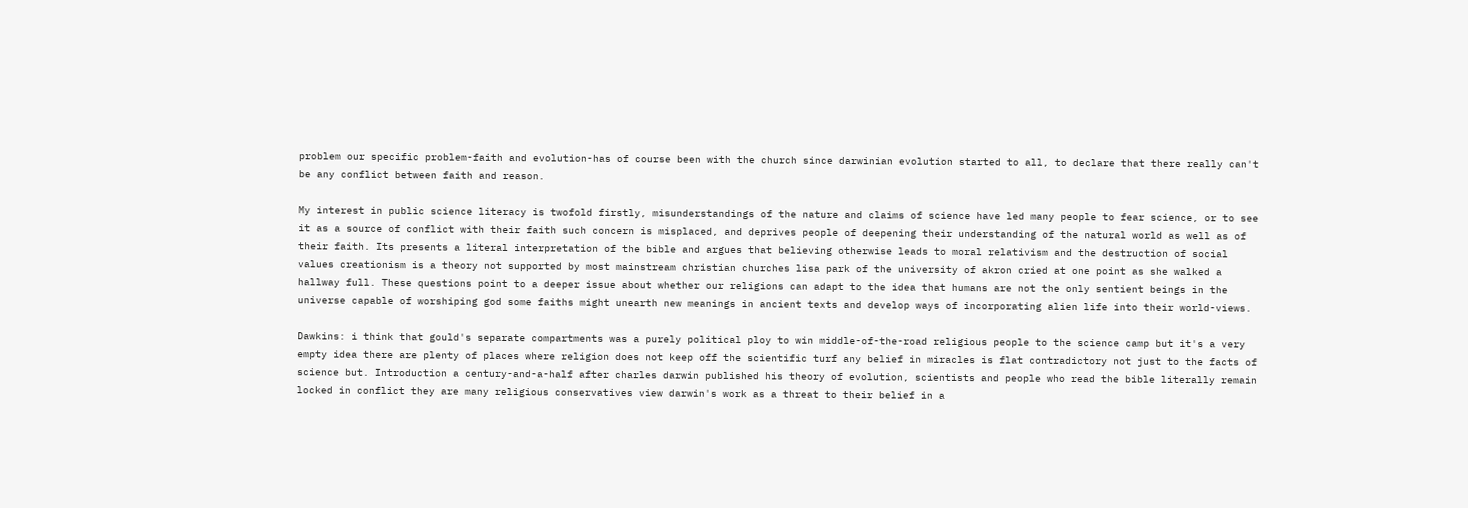problem our specific problem-faith and evolution-has of course been with the church since darwinian evolution started to all, to declare that there really can't be any conflict between faith and reason.

My interest in public science literacy is twofold firstly, misunderstandings of the nature and claims of science have led many people to fear science, or to see it as a source of conflict with their faith such concern is misplaced, and deprives people of deepening their understanding of the natural world as well as of their faith. Its presents a literal interpretation of the bible and argues that believing otherwise leads to moral relativism and the destruction of social values creationism is a theory not supported by most mainstream christian churches lisa park of the university of akron cried at one point as she walked a hallway full. These questions point to a deeper issue about whether our religions can adapt to the idea that humans are not the only sentient beings in the universe capable of worshiping god some faiths might unearth new meanings in ancient texts and develop ways of incorporating alien life into their world-views.

Dawkins: i think that gould's separate compartments was a purely political ploy to win middle-of-the-road religious people to the science camp but it's a very empty idea there are plenty of places where religion does not keep off the scientific turf any belief in miracles is flat contradictory not just to the facts of science but. Introduction a century-and-a-half after charles darwin published his theory of evolution, scientists and people who read the bible literally remain locked in conflict they are many religious conservatives view darwin's work as a threat to their belief in a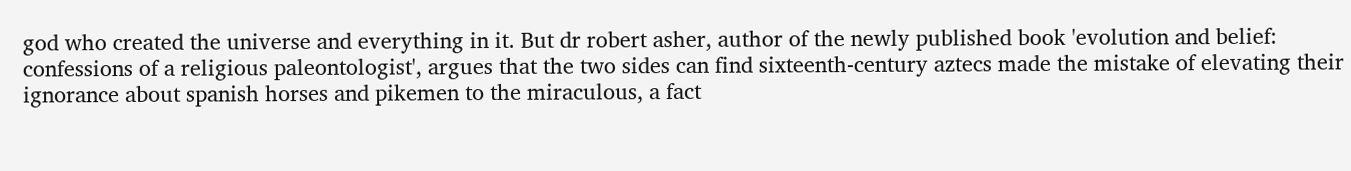god who created the universe and everything in it. But dr robert asher, author of the newly published book 'evolution and belief: confessions of a religious paleontologist', argues that the two sides can find sixteenth-century aztecs made the mistake of elevating their ignorance about spanish horses and pikemen to the miraculous, a fact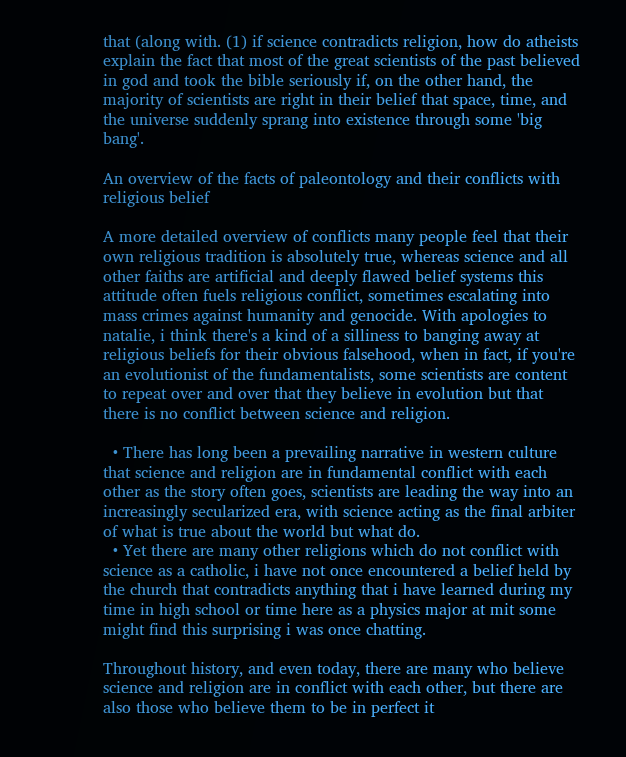that (along with. (1) if science contradicts religion, how do atheists explain the fact that most of the great scientists of the past believed in god and took the bible seriously if, on the other hand, the majority of scientists are right in their belief that space, time, and the universe suddenly sprang into existence through some 'big bang'.

An overview of the facts of paleontology and their conflicts with religious belief

A more detailed overview of conflicts many people feel that their own religious tradition is absolutely true, whereas science and all other faiths are artificial and deeply flawed belief systems this attitude often fuels religious conflict, sometimes escalating into mass crimes against humanity and genocide. With apologies to natalie, i think there's a kind of a silliness to banging away at religious beliefs for their obvious falsehood, when in fact, if you're an evolutionist of the fundamentalists, some scientists are content to repeat over and over that they believe in evolution but that there is no conflict between science and religion.

  • There has long been a prevailing narrative in western culture that science and religion are in fundamental conflict with each other as the story often goes, scientists are leading the way into an increasingly secularized era, with science acting as the final arbiter of what is true about the world but what do.
  • Yet there are many other religions which do not conflict with science as a catholic, i have not once encountered a belief held by the church that contradicts anything that i have learned during my time in high school or time here as a physics major at mit some might find this surprising i was once chatting.

Throughout history, and even today, there are many who believe science and religion are in conflict with each other, but there are also those who believe them to be in perfect it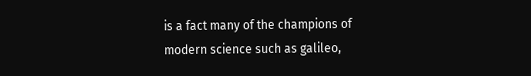is a fact many of the champions of modern science such as galileo,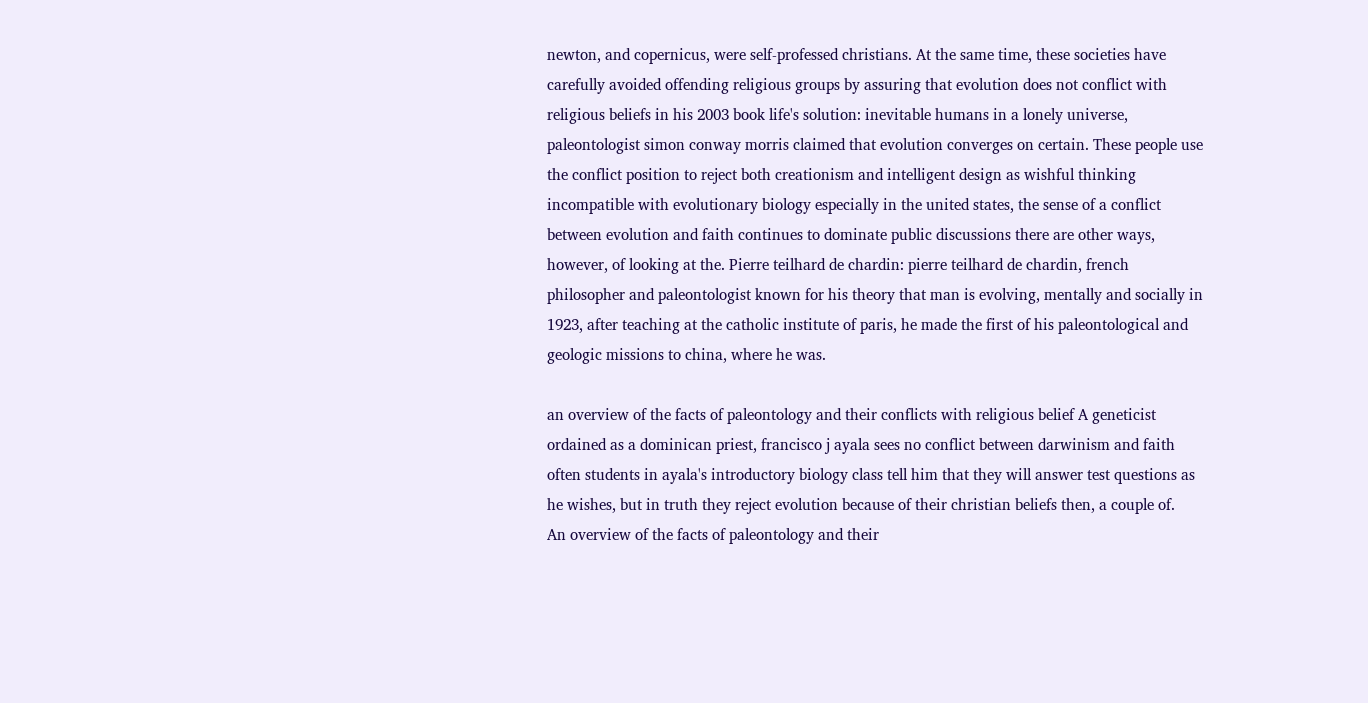newton, and copernicus, were self-professed christians. At the same time, these societies have carefully avoided offending religious groups by assuring that evolution does not conflict with religious beliefs in his 2003 book life's solution: inevitable humans in a lonely universe, paleontologist simon conway morris claimed that evolution converges on certain. These people use the conflict position to reject both creationism and intelligent design as wishful thinking incompatible with evolutionary biology especially in the united states, the sense of a conflict between evolution and faith continues to dominate public discussions there are other ways, however, of looking at the. Pierre teilhard de chardin: pierre teilhard de chardin, french philosopher and paleontologist known for his theory that man is evolving, mentally and socially in 1923, after teaching at the catholic institute of paris, he made the first of his paleontological and geologic missions to china, where he was.

an overview of the facts of paleontology and their conflicts with religious belief A geneticist ordained as a dominican priest, francisco j ayala sees no conflict between darwinism and faith often students in ayala's introductory biology class tell him that they will answer test questions as he wishes, but in truth they reject evolution because of their christian beliefs then, a couple of.
An overview of the facts of paleontology and their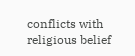conflicts with religious belief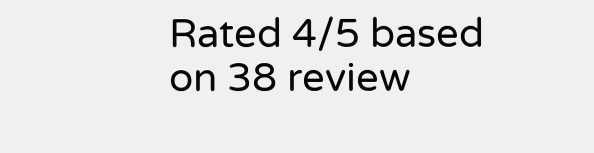Rated 4/5 based on 38 review